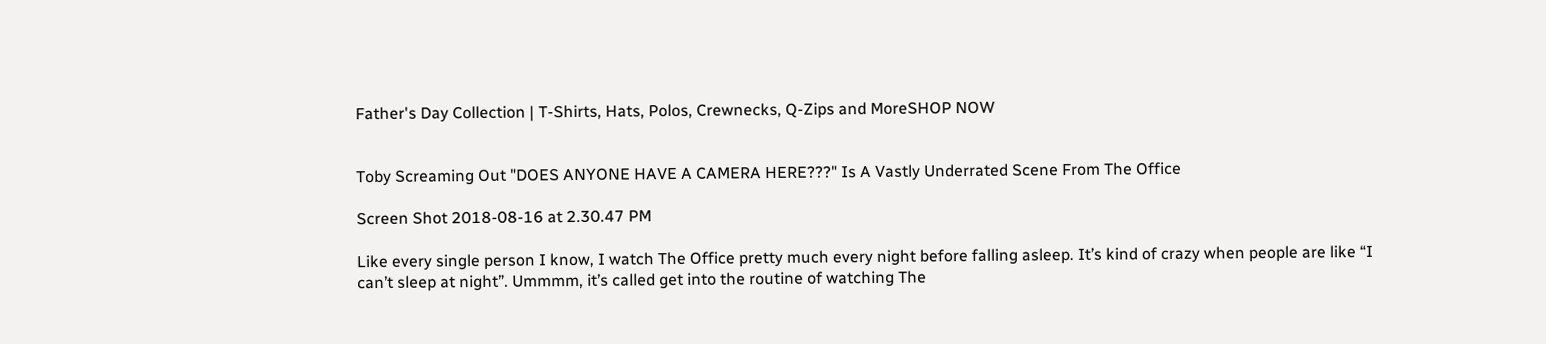Father's Day Collection | T-Shirts, Hats, Polos, Crewnecks, Q-Zips and MoreSHOP NOW


Toby Screaming Out "DOES ANYONE HAVE A CAMERA HERE???" Is A Vastly Underrated Scene From The Office

Screen Shot 2018-08-16 at 2.30.47 PM

Like every single person I know, I watch The Office pretty much every night before falling asleep. It’s kind of crazy when people are like “I can’t sleep at night”. Ummmm, it’s called get into the routine of watching The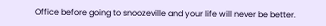Office before going to snoozeville and your life will never be better.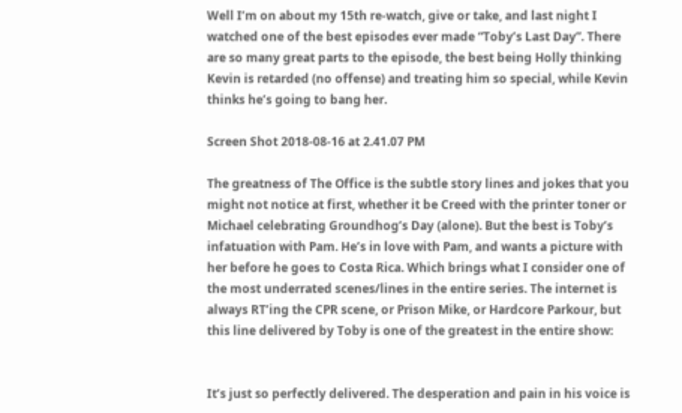Well I’m on about my 15th re-watch, give or take, and last night I watched one of the best episodes ever made “Toby’s Last Day”. There are so many great parts to the episode, the best being Holly thinking Kevin is retarded (no offense) and treating him so special, while Kevin thinks he’s going to bang her.

Screen Shot 2018-08-16 at 2.41.07 PM

The greatness of The Office is the subtle story lines and jokes that you might not notice at first, whether it be Creed with the printer toner or Michael celebrating Groundhog’s Day (alone). But the best is Toby’s infatuation with Pam. He’s in love with Pam, and wants a picture with her before he goes to Costa Rica. Which brings what I consider one of the most underrated scenes/lines in the entire series. The internet is always RT’ing the CPR scene, or Prison Mike, or Hardcore Parkour, but this line delivered by Toby is one of the greatest in the entire show:


It’s just so perfectly delivered. The desperation and pain in his voice is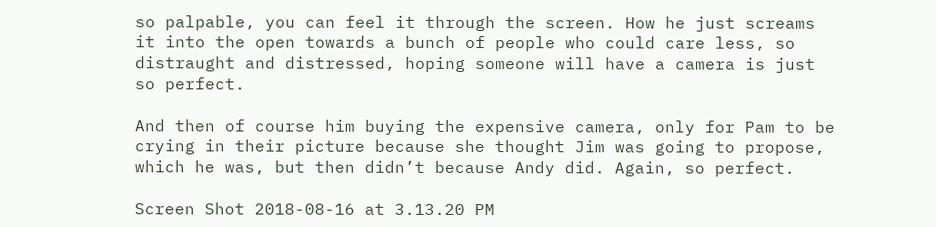so palpable, you can feel it through the screen. How he just screams it into the open towards a bunch of people who could care less, so distraught and distressed, hoping someone will have a camera is just so perfect.

And then of course him buying the expensive camera, only for Pam to be crying in their picture because she thought Jim was going to propose, which he was, but then didn’t because Andy did. Again, so perfect.

Screen Shot 2018-08-16 at 3.13.20 PM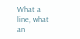What a line, what an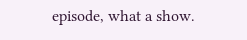episode, what a show.